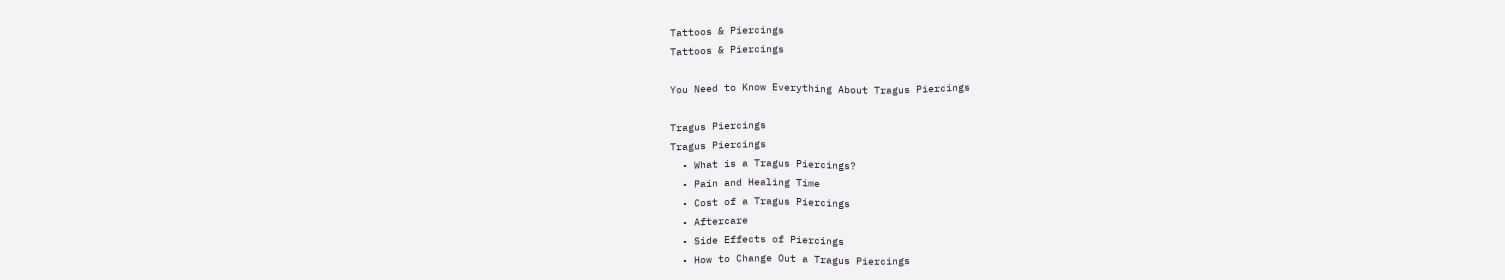Tattoos & Piercings
Tattoos & Piercings

You Need to Know Everything About Tragus Piercings

Tragus Piercings
Tragus Piercings
  • What is a Tragus Piercings?
  • Pain and Healing Time
  • Cost of a Tragus Piercings
  • Aftercare
  • Side Effects of Piercings
  • How to Change Out a Tragus Piercings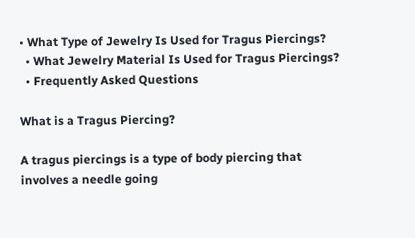• What Type of Jewelry Is Used for Tragus Piercings?
  • What Jewelry Material Is Used for Tragus Piercings?
  • Frequently Asked Questions

What is a Tragus Piercing?

A tragus piercings is a type of body piercing that involves a needle going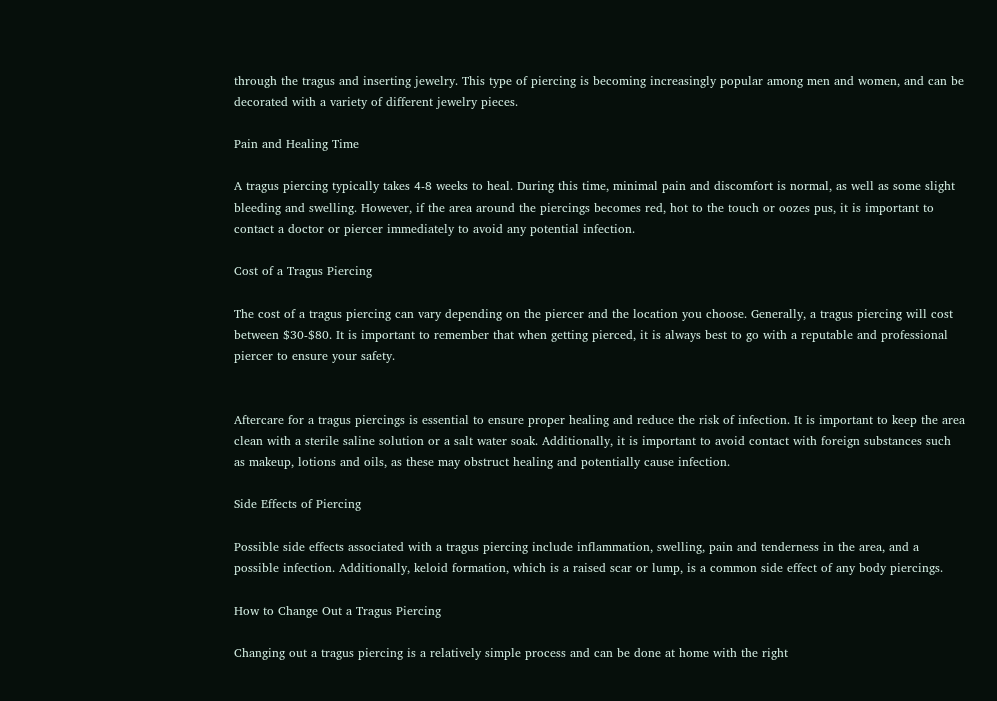through the tragus and inserting jewelry. This type of piercing is becoming increasingly popular among men and women, and can be decorated with a variety of different jewelry pieces.

Pain and Healing Time

A tragus piercing typically takes 4-8 weeks to heal. During this time, minimal pain and discomfort is normal, as well as some slight bleeding and swelling. However, if the area around the piercings becomes red, hot to the touch or oozes pus, it is important to contact a doctor or piercer immediately to avoid any potential infection.

Cost of a Tragus Piercing

The cost of a tragus piercing can vary depending on the piercer and the location you choose. Generally, a tragus piercing will cost between $30-$80. It is important to remember that when getting pierced, it is always best to go with a reputable and professional piercer to ensure your safety.


Aftercare for a tragus piercings is essential to ensure proper healing and reduce the risk of infection. It is important to keep the area clean with a sterile saline solution or a salt water soak. Additionally, it is important to avoid contact with foreign substances such as makeup, lotions and oils, as these may obstruct healing and potentially cause infection.

Side Effects of Piercing

Possible side effects associated with a tragus piercing include inflammation, swelling, pain and tenderness in the area, and a possible infection. Additionally, keloid formation, which is a raised scar or lump, is a common side effect of any body piercings.

How to Change Out a Tragus Piercing

Changing out a tragus piercing is a relatively simple process and can be done at home with the right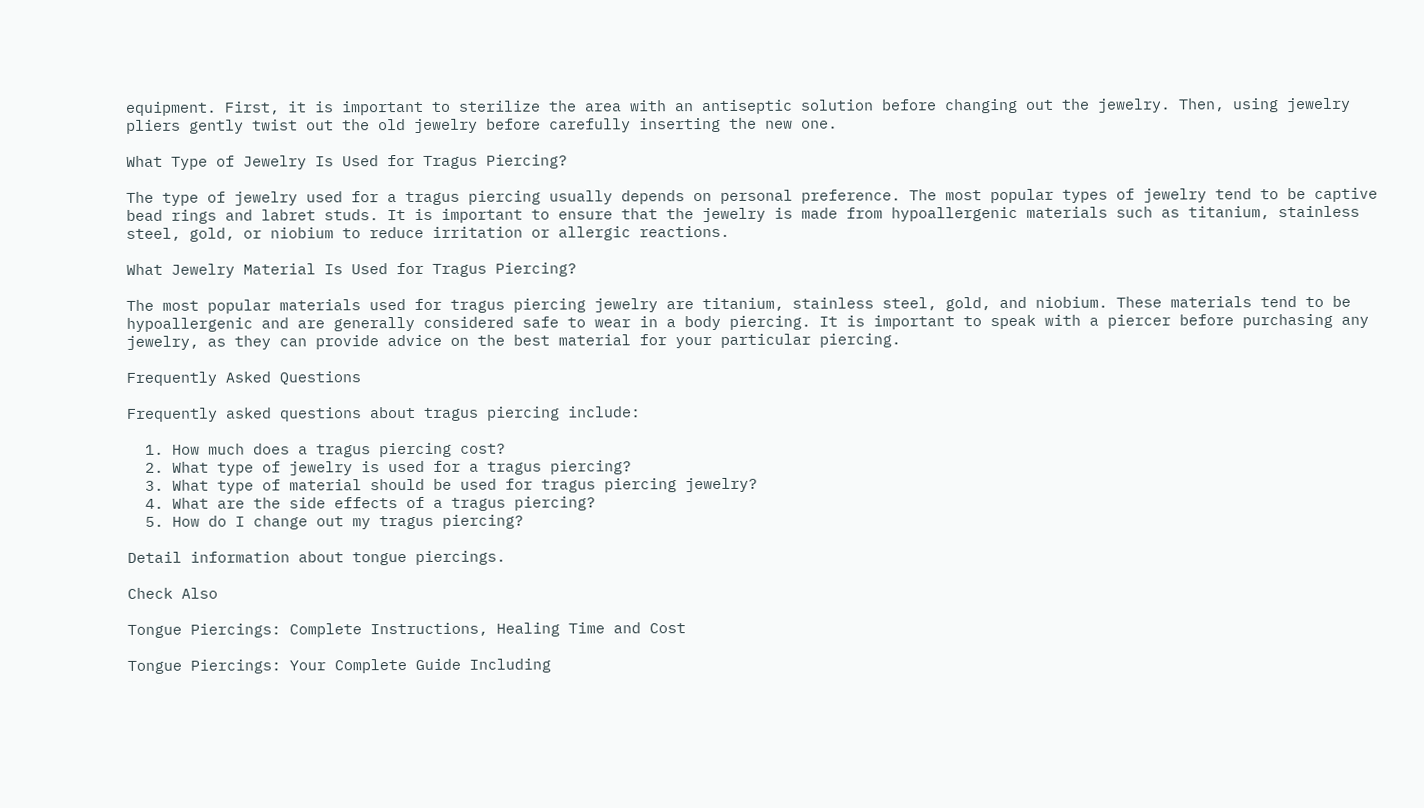equipment. First, it is important to sterilize the area with an antiseptic solution before changing out the jewelry. Then, using jewelry pliers gently twist out the old jewelry before carefully inserting the new one.

What Type of Jewelry Is Used for Tragus Piercing?

The type of jewelry used for a tragus piercing usually depends on personal preference. The most popular types of jewelry tend to be captive bead rings and labret studs. It is important to ensure that the jewelry is made from hypoallergenic materials such as titanium, stainless steel, gold, or niobium to reduce irritation or allergic reactions.

What Jewelry Material Is Used for Tragus Piercing?

The most popular materials used for tragus piercing jewelry are titanium, stainless steel, gold, and niobium. These materials tend to be hypoallergenic and are generally considered safe to wear in a body piercing. It is important to speak with a piercer before purchasing any jewelry, as they can provide advice on the best material for your particular piercing.

Frequently Asked Questions

Frequently asked questions about tragus piercing include:

  1. How much does a tragus piercing cost?
  2. What type of jewelry is used for a tragus piercing?
  3. What type of material should be used for tragus piercing jewelry?
  4. What are the side effects of a tragus piercing?
  5. How do I change out my tragus piercing?

Detail information about tongue piercings.

Check Also

Tongue Piercings: Complete Instructions, Healing Time and Cost

Tongue Piercings: Your Complete Guide Including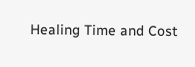Healing Time and Cost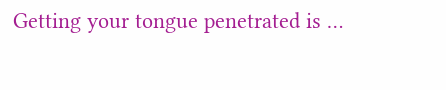Getting your tongue penetrated is …